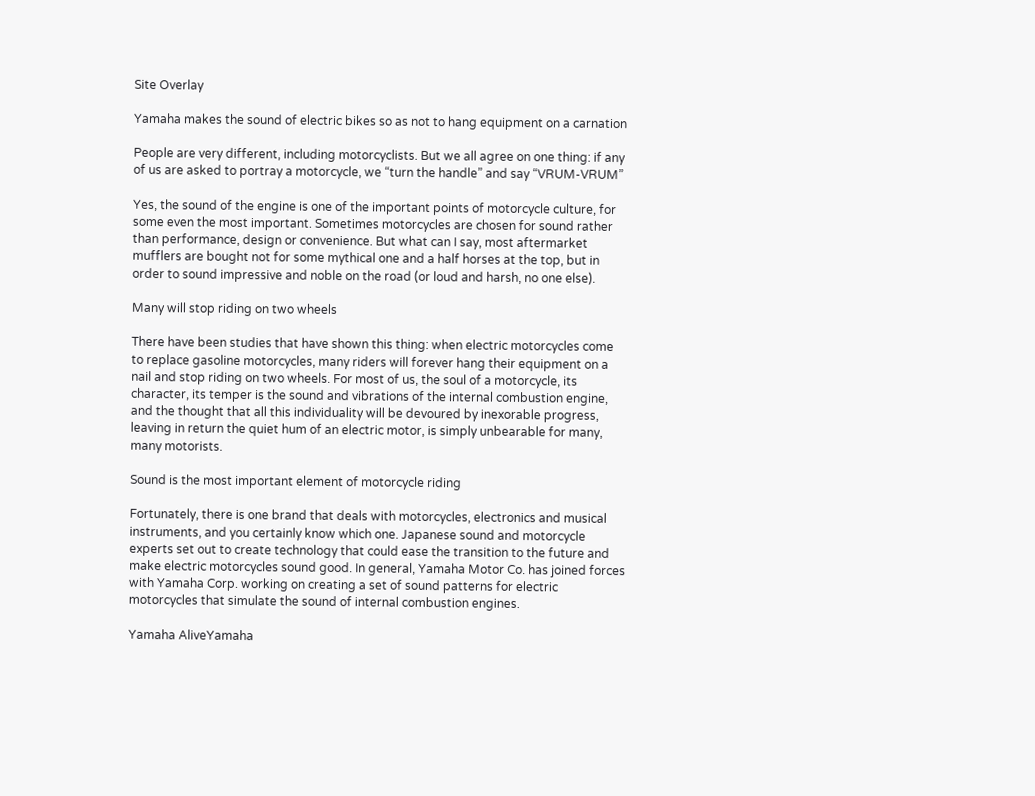Site Overlay

Yamaha makes the sound of electric bikes so as not to hang equipment on a carnation

People are very different, including motorcyclists. But we all agree on one thing: if any of us are asked to portray a motorcycle, we “turn the handle” and say “VRUM-VRUM”

Yes, the sound of the engine is one of the important points of motorcycle culture, for some even the most important. Sometimes motorcycles are chosen for sound rather than performance, design or convenience. But what can I say, most aftermarket mufflers are bought not for some mythical one and a half horses at the top, but in order to sound impressive and noble on the road (or loud and harsh, no one else).

Many will stop riding on two wheels

There have been studies that have shown this thing: when electric motorcycles come to replace gasoline motorcycles, many riders will forever hang their equipment on a nail and stop riding on two wheels. For most of us, the soul of a motorcycle, its character, its temper is the sound and vibrations of the internal combustion engine, and the thought that all this individuality will be devoured by inexorable progress, leaving in return the quiet hum of an electric motor, is simply unbearable for many, many motorists.

Sound is the most important element of motorcycle riding

Fortunately, there is one brand that deals with motorcycles, electronics and musical instruments, and you certainly know which one. Japanese sound and motorcycle experts set out to create technology that could ease the transition to the future and make electric motorcycles sound good. In general, Yamaha Motor Co. has joined forces with Yamaha Corp. working on creating a set of sound patterns for electric motorcycles that simulate the sound of internal combustion engines.

Yamaha AliveYamaha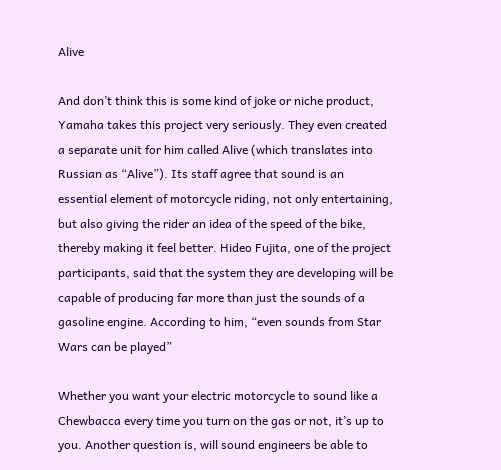Alive

And don’t think this is some kind of joke or niche product, Yamaha takes this project very seriously. They even created a separate unit for him called Alive (which translates into Russian as “Alive”). Its staff agree that sound is an essential element of motorcycle riding, not only entertaining, but also giving the rider an idea of the speed of the bike, thereby making it feel better. Hideo Fujita, one of the project participants, said that the system they are developing will be capable of producing far more than just the sounds of a gasoline engine. According to him, “even sounds from Star Wars can be played”

Whether you want your electric motorcycle to sound like a Chewbacca every time you turn on the gas or not, it’s up to you. Another question is, will sound engineers be able to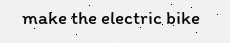make the electric bike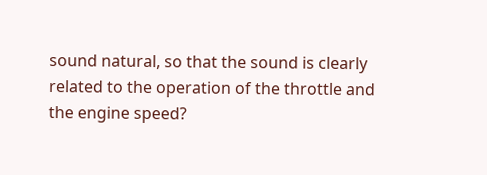sound natural, so that the sound is clearly related to the operation of the throttle and the engine speed?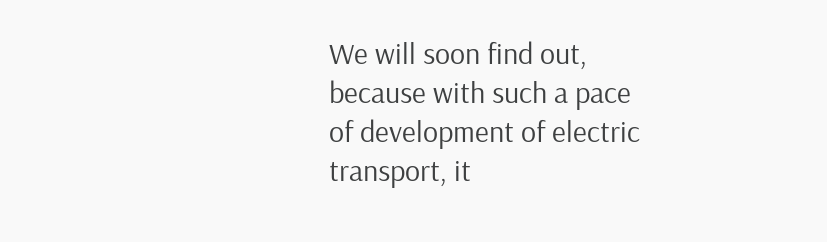We will soon find out, because with such a pace of development of electric transport, it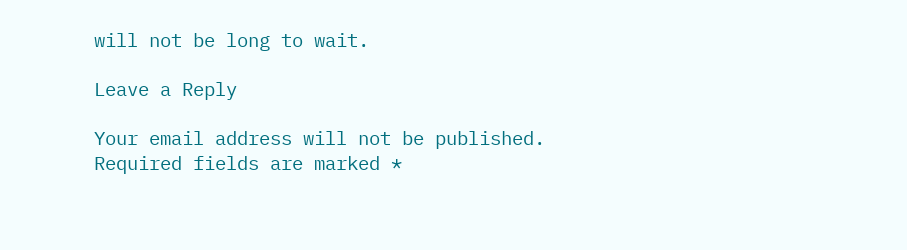will not be long to wait.

Leave a Reply

Your email address will not be published. Required fields are marked *